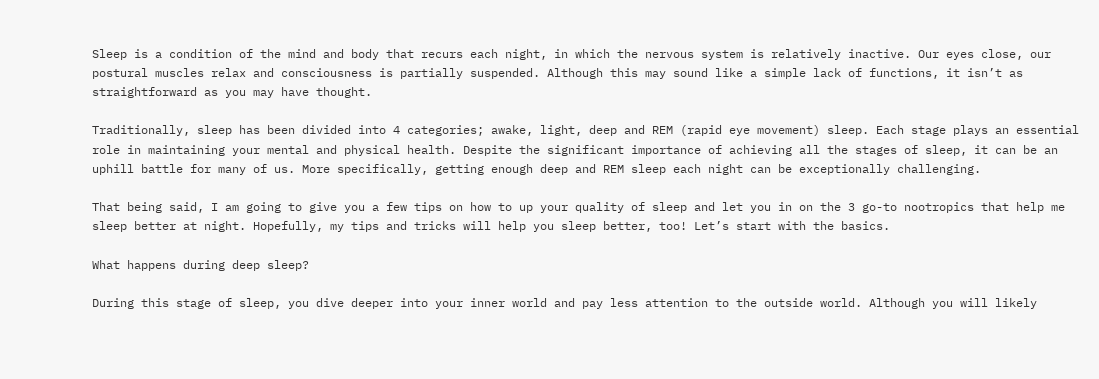Sleep is a condition of the mind and body that recurs each night, in which the nervous system is relatively inactive. Our eyes close, our postural muscles relax and consciousness is partially suspended. Although this may sound like a simple lack of functions, it isn’t as straightforward as you may have thought.

Traditionally, sleep has been divided into 4 categories; awake, light, deep and REM (rapid eye movement) sleep. Each stage plays an essential role in maintaining your mental and physical health. Despite the significant importance of achieving all the stages of sleep, it can be an uphill battle for many of us. More specifically, getting enough deep and REM sleep each night can be exceptionally challenging.

That being said, I am going to give you a few tips on how to up your quality of sleep and let you in on the 3 go-to nootropics that help me sleep better at night. Hopefully, my tips and tricks will help you sleep better, too! Let’s start with the basics.

What happens during deep sleep?

During this stage of sleep, you dive deeper into your inner world and pay less attention to the outside world. Although you will likely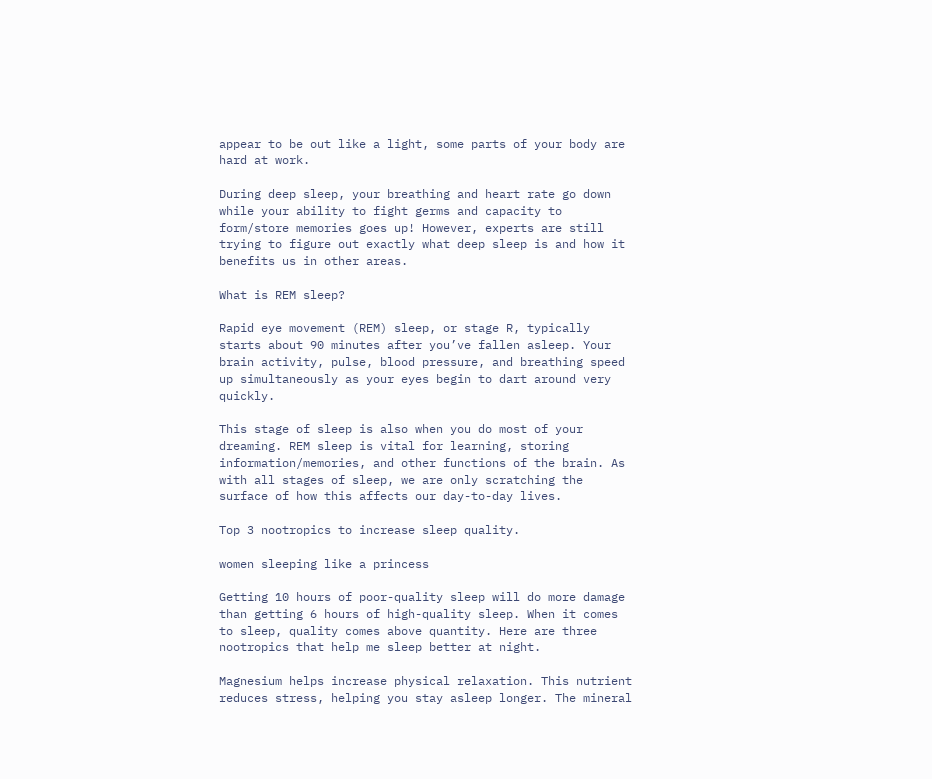appear to be out like a light, some parts of your body are hard at work.

During deep sleep, your breathing and heart rate go down while your ability to fight germs and capacity to form/store memories goes up! However, experts are still trying to figure out exactly what deep sleep is and how it benefits us in other areas.

What is REM sleep?

Rapid eye movement (REM) sleep, or stage R, typically starts about 90 minutes after you’ve fallen asleep. Your brain activity, pulse, blood pressure, and breathing speed up simultaneously as your eyes begin to dart around very quickly.

This stage of sleep is also when you do most of your dreaming. REM sleep is vital for learning, storing information/memories, and other functions of the brain. As with all stages of sleep, we are only scratching the surface of how this affects our day-to-day lives.

Top 3 nootropics to increase sleep quality.

women sleeping like a princess

Getting 10 hours of poor-quality sleep will do more damage than getting 6 hours of high-quality sleep. When it comes to sleep, quality comes above quantity. Here are three nootropics that help me sleep better at night.

Magnesium helps increase physical relaxation. This nutrient reduces stress, helping you stay asleep longer. The mineral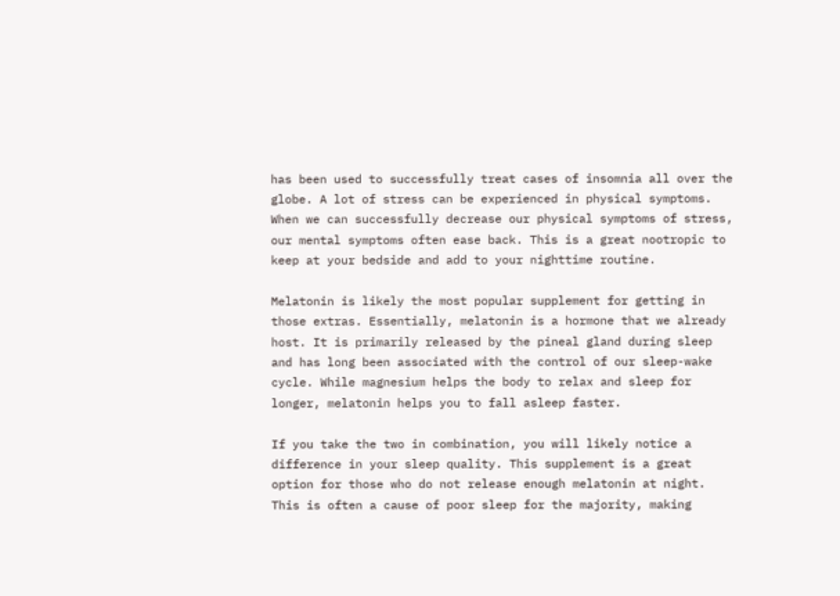has been used to successfully treat cases of insomnia all over the globe. A lot of stress can be experienced in physical symptoms. When we can successfully decrease our physical symptoms of stress, our mental symptoms often ease back. This is a great nootropic to keep at your bedside and add to your nighttime routine.

Melatonin is likely the most popular supplement for getting in those extras. Essentially, melatonin is a hormone that we already host. It is primarily released by the pineal gland during sleep and has long been associated with the control of our sleep-wake cycle. While magnesium helps the body to relax and sleep for longer, melatonin helps you to fall asleep faster.

If you take the two in combination, you will likely notice a difference in your sleep quality. This supplement is a great option for those who do not release enough melatonin at night. This is often a cause of poor sleep for the majority, making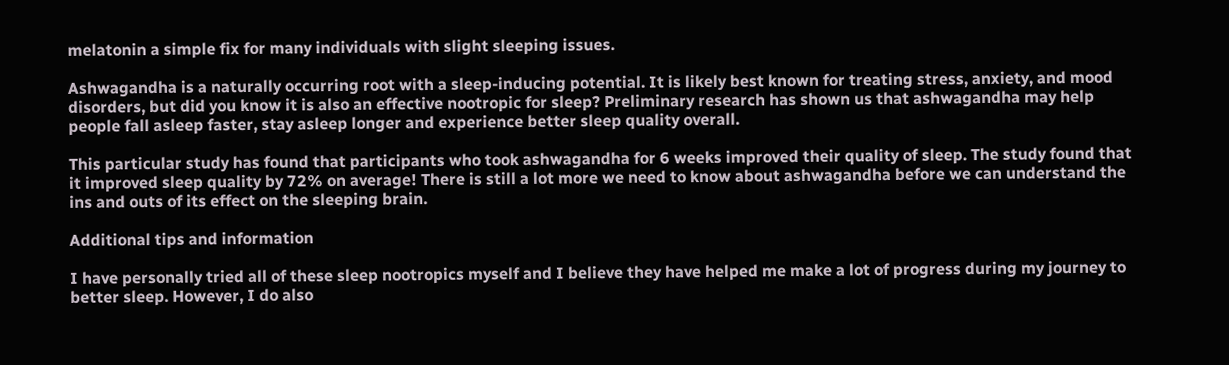melatonin a simple fix for many individuals with slight sleeping issues.

Ashwagandha is a naturally occurring root with a sleep-inducing potential. It is likely best known for treating stress, anxiety, and mood disorders, but did you know it is also an effective nootropic for sleep? Preliminary research has shown us that ashwagandha may help people fall asleep faster, stay asleep longer and experience better sleep quality overall.

This particular study has found that participants who took ashwagandha for 6 weeks improved their quality of sleep. The study found that it improved sleep quality by 72% on average! There is still a lot more we need to know about ashwagandha before we can understand the ins and outs of its effect on the sleeping brain.

Additional tips and information

I have personally tried all of these sleep nootropics myself and I believe they have helped me make a lot of progress during my journey to better sleep. However, I do also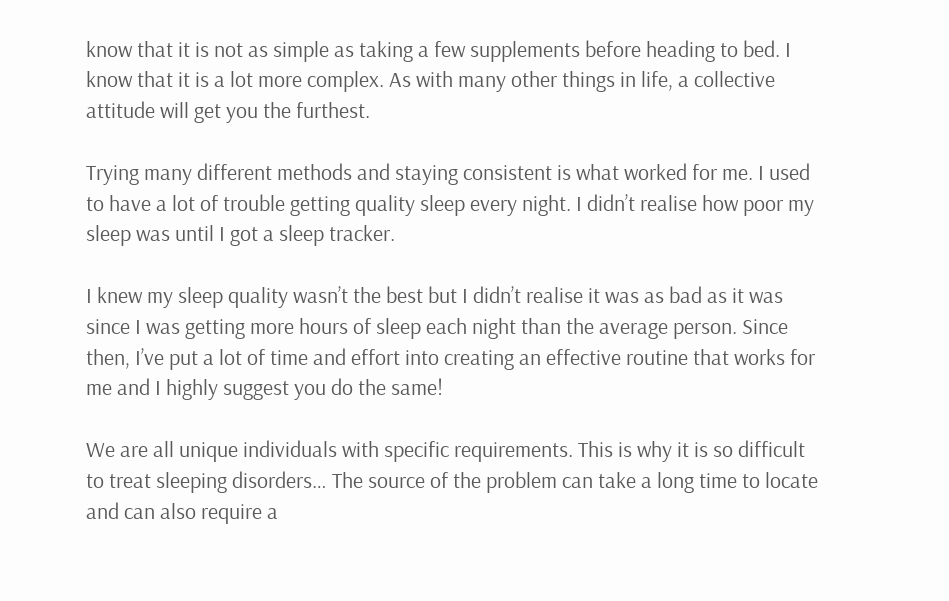know that it is not as simple as taking a few supplements before heading to bed. I know that it is a lot more complex. As with many other things in life, a collective attitude will get you the furthest.

Trying many different methods and staying consistent is what worked for me. I used to have a lot of trouble getting quality sleep every night. I didn’t realise how poor my sleep was until I got a sleep tracker.

I knew my sleep quality wasn’t the best but I didn’t realise it was as bad as it was since I was getting more hours of sleep each night than the average person. Since then, I’ve put a lot of time and effort into creating an effective routine that works for me and I highly suggest you do the same!

We are all unique individuals with specific requirements. This is why it is so difficult to treat sleeping disorders… The source of the problem can take a long time to locate and can also require a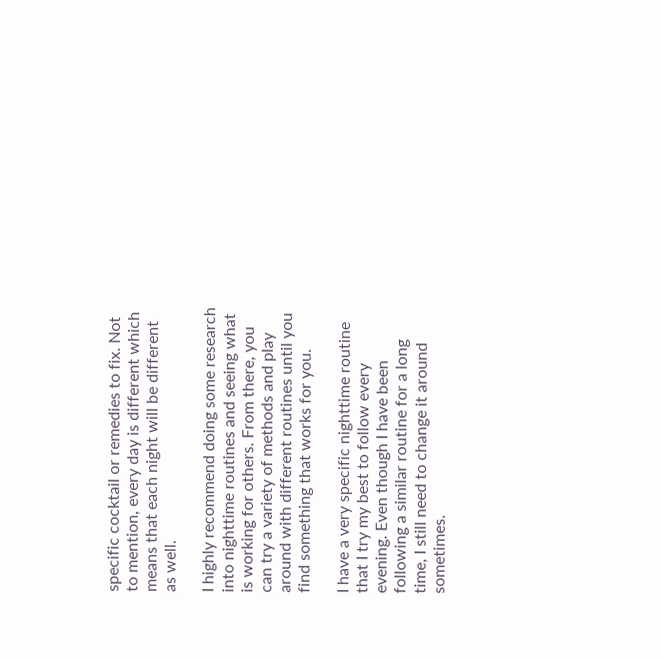specific cocktail or remedies to fix. Not to mention, every day is different which means that each night will be different as well.

I highly recommend doing some research into nighttime routines and seeing what is working for others. From there, you can try a variety of methods and play around with different routines until you find something that works for you.

I have a very specific nighttime routine that I try my best to follow every evening. Even though I have been following a similar routine for a long time, I still need to change it around sometimes.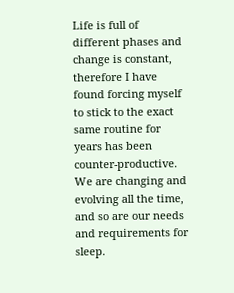Life is full of different phases and change is constant, therefore I have found forcing myself to stick to the exact same routine for years has been counter-productive. We are changing and evolving all the time, and so are our needs and requirements for sleep.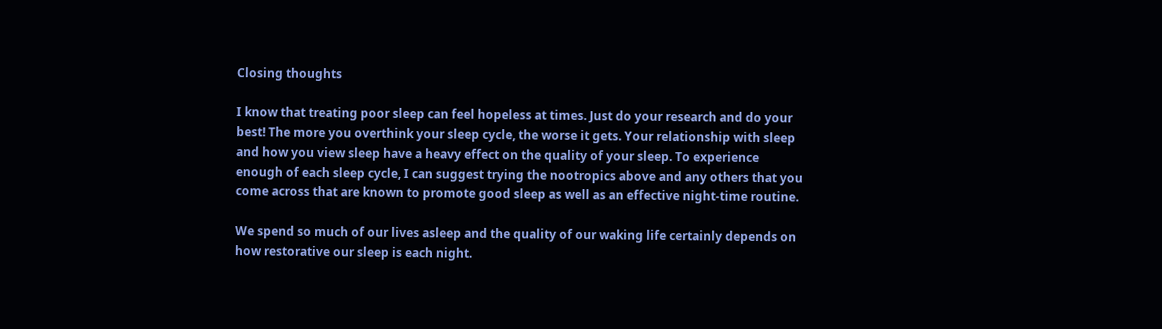Closing thoughts

I know that treating poor sleep can feel hopeless at times. Just do your research and do your best! The more you overthink your sleep cycle, the worse it gets. Your relationship with sleep and how you view sleep have a heavy effect on the quality of your sleep. To experience enough of each sleep cycle, I can suggest trying the nootropics above and any others that you come across that are known to promote good sleep as well as an effective night-time routine.

We spend so much of our lives asleep and the quality of our waking life certainly depends on how restorative our sleep is each night.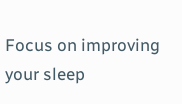Focus on improving your sleep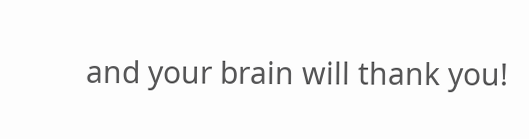and your brain will thank you!